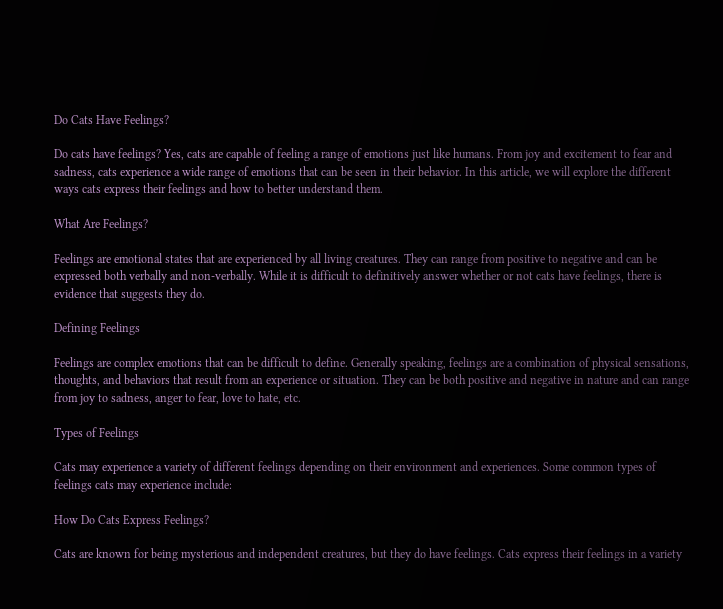Do Cats Have Feelings?

Do cats have feelings? Yes, cats are capable of feeling a range of emotions just like humans. From joy and excitement to fear and sadness, cats experience a wide range of emotions that can be seen in their behavior. In this article, we will explore the different ways cats express their feelings and how to better understand them.

What Are Feelings?

Feelings are emotional states that are experienced by all living creatures. They can range from positive to negative and can be expressed both verbally and non-verbally. While it is difficult to definitively answer whether or not cats have feelings, there is evidence that suggests they do.

Defining Feelings

Feelings are complex emotions that can be difficult to define. Generally speaking, feelings are a combination of physical sensations, thoughts, and behaviors that result from an experience or situation. They can be both positive and negative in nature and can range from joy to sadness, anger to fear, love to hate, etc.

Types of Feelings

Cats may experience a variety of different feelings depending on their environment and experiences. Some common types of feelings cats may experience include:

How Do Cats Express Feelings?

Cats are known for being mysterious and independent creatures, but they do have feelings. Cats express their feelings in a variety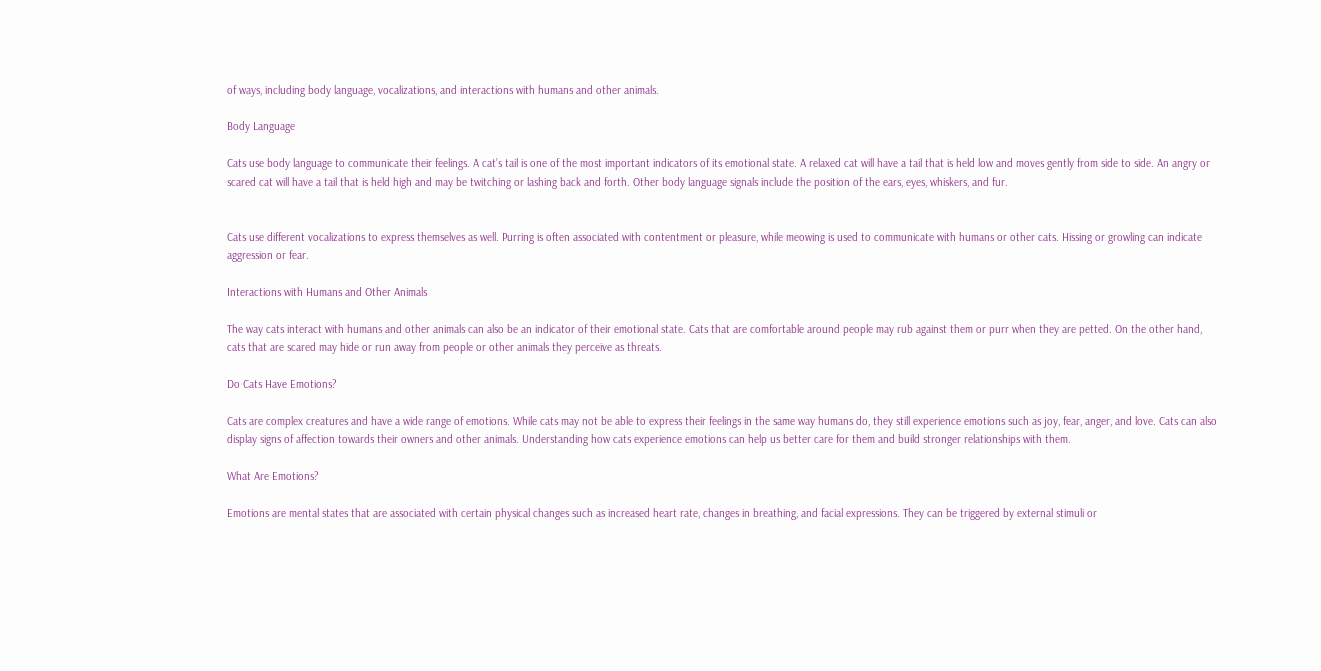of ways, including body language, vocalizations, and interactions with humans and other animals.

Body Language

Cats use body language to communicate their feelings. A cat’s tail is one of the most important indicators of its emotional state. A relaxed cat will have a tail that is held low and moves gently from side to side. An angry or scared cat will have a tail that is held high and may be twitching or lashing back and forth. Other body language signals include the position of the ears, eyes, whiskers, and fur.


Cats use different vocalizations to express themselves as well. Purring is often associated with contentment or pleasure, while meowing is used to communicate with humans or other cats. Hissing or growling can indicate aggression or fear.

Interactions with Humans and Other Animals

The way cats interact with humans and other animals can also be an indicator of their emotional state. Cats that are comfortable around people may rub against them or purr when they are petted. On the other hand, cats that are scared may hide or run away from people or other animals they perceive as threats.

Do Cats Have Emotions?

Cats are complex creatures and have a wide range of emotions. While cats may not be able to express their feelings in the same way humans do, they still experience emotions such as joy, fear, anger, and love. Cats can also display signs of affection towards their owners and other animals. Understanding how cats experience emotions can help us better care for them and build stronger relationships with them.

What Are Emotions?

Emotions are mental states that are associated with certain physical changes such as increased heart rate, changes in breathing, and facial expressions. They can be triggered by external stimuli or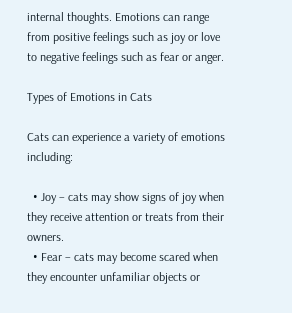internal thoughts. Emotions can range from positive feelings such as joy or love to negative feelings such as fear or anger.

Types of Emotions in Cats

Cats can experience a variety of emotions including:

  • Joy – cats may show signs of joy when they receive attention or treats from their owners.
  • Fear – cats may become scared when they encounter unfamiliar objects or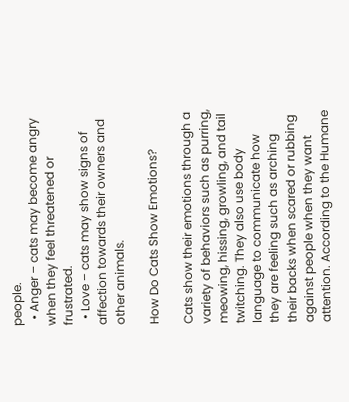people.
  • Anger – cats may become angry when they feel threatened or frustrated.
  • Love – cats may show signs of affection towards their owners and other animals.

How Do Cats Show Emotions?

Cats show their emotions through a variety of behaviors such as purring, meowing, hissing, growling, and tail twitching. They also use body language to communicate how they are feeling such as arching their backs when scared or rubbing against people when they want attention. According to the Humane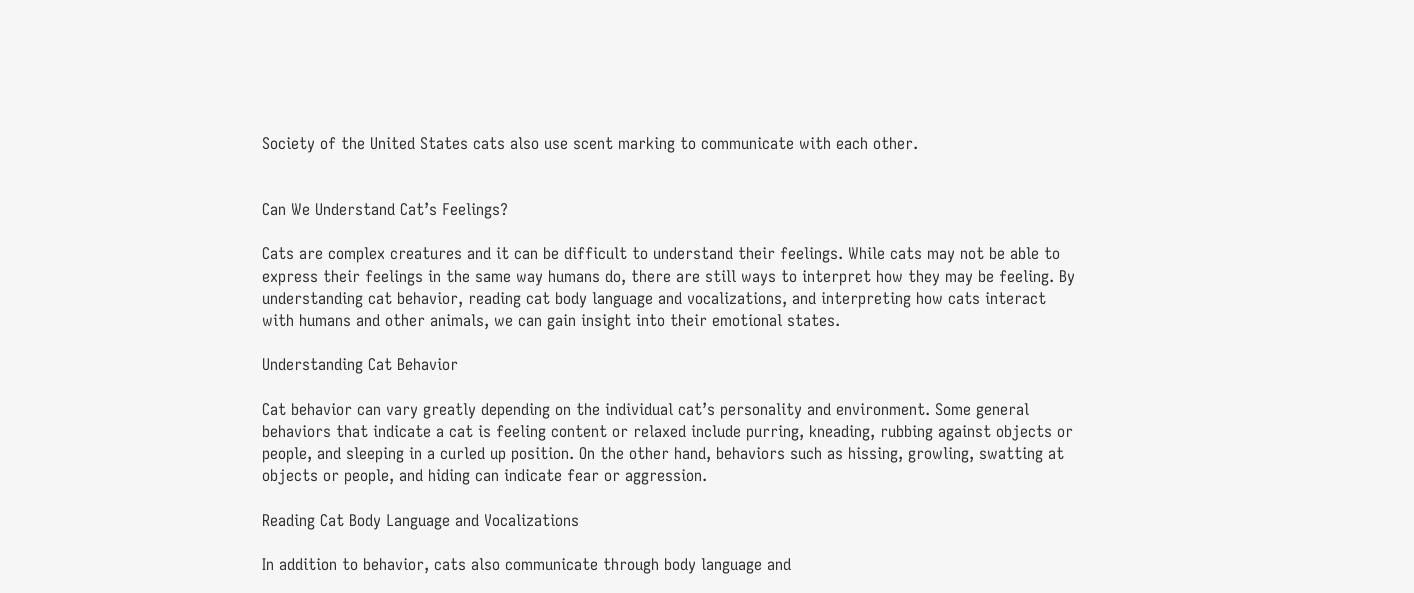Society of the United States cats also use scent marking to communicate with each other.


Can We Understand Cat’s Feelings?

Cats are complex creatures and it can be difficult to understand their feelings. While cats may not be able to express their feelings in the same way humans do, there are still ways to interpret how they may be feeling. By understanding cat behavior, reading cat body language and vocalizations, and interpreting how cats interact with humans and other animals, we can gain insight into their emotional states.

Understanding Cat Behavior

Cat behavior can vary greatly depending on the individual cat’s personality and environment. Some general behaviors that indicate a cat is feeling content or relaxed include purring, kneading, rubbing against objects or people, and sleeping in a curled up position. On the other hand, behaviors such as hissing, growling, swatting at objects or people, and hiding can indicate fear or aggression.

Reading Cat Body Language and Vocalizations

In addition to behavior, cats also communicate through body language and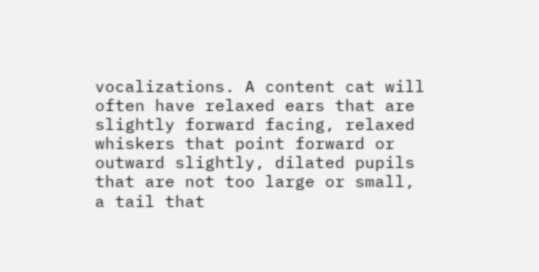vocalizations. A content cat will often have relaxed ears that are slightly forward facing, relaxed whiskers that point forward or outward slightly, dilated pupils that are not too large or small, a tail that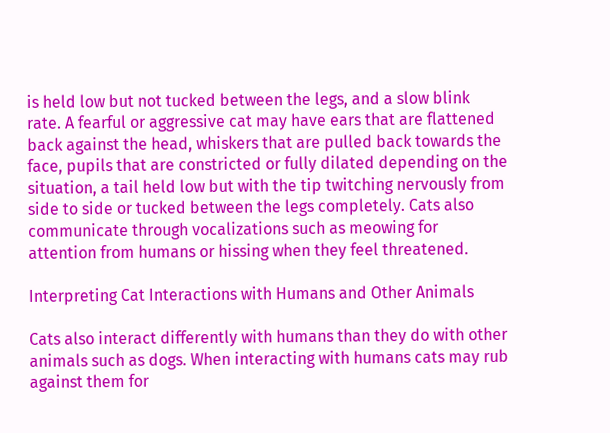is held low but not tucked between the legs, and a slow blink rate. A fearful or aggressive cat may have ears that are flattened back against the head, whiskers that are pulled back towards the face, pupils that are constricted or fully dilated depending on the situation, a tail held low but with the tip twitching nervously from side to side or tucked between the legs completely. Cats also communicate through vocalizations such as meowing for attention from humans or hissing when they feel threatened.

Interpreting Cat Interactions with Humans and Other Animals

Cats also interact differently with humans than they do with other animals such as dogs. When interacting with humans cats may rub against them for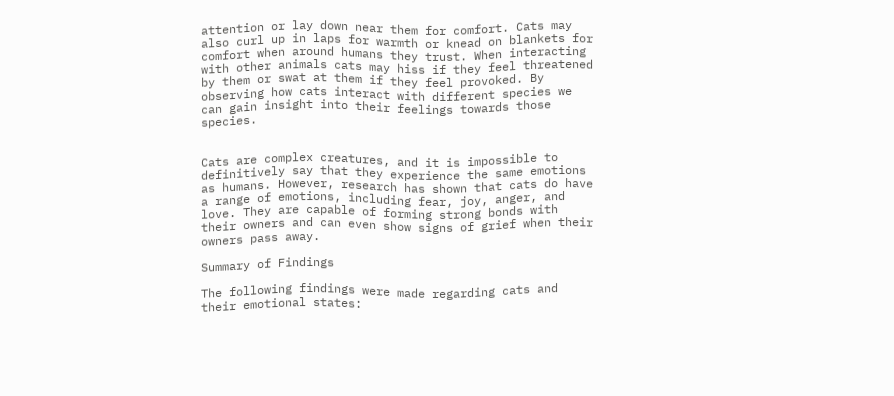attention or lay down near them for comfort. Cats may also curl up in laps for warmth or knead on blankets for comfort when around humans they trust. When interacting with other animals cats may hiss if they feel threatened by them or swat at them if they feel provoked. By observing how cats interact with different species we can gain insight into their feelings towards those species.


Cats are complex creatures, and it is impossible to definitively say that they experience the same emotions as humans. However, research has shown that cats do have a range of emotions, including fear, joy, anger, and love. They are capable of forming strong bonds with their owners and can even show signs of grief when their owners pass away.

Summary of Findings

The following findings were made regarding cats and their emotional states: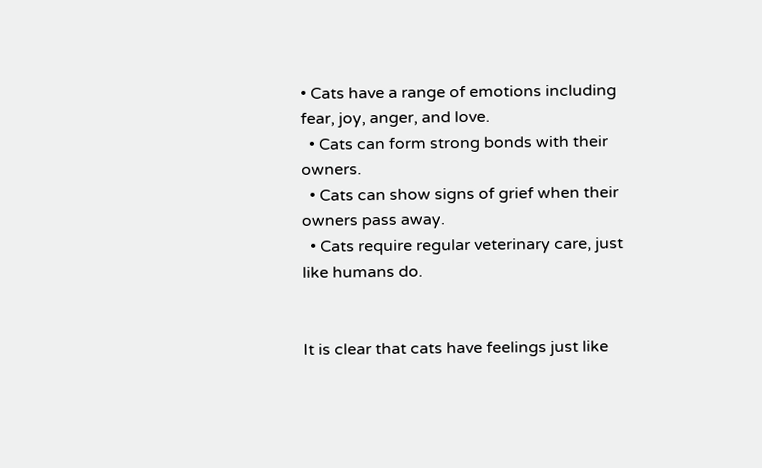• Cats have a range of emotions including fear, joy, anger, and love.
  • Cats can form strong bonds with their owners.
  • Cats can show signs of grief when their owners pass away.
  • Cats require regular veterinary care, just like humans do.


It is clear that cats have feelings just like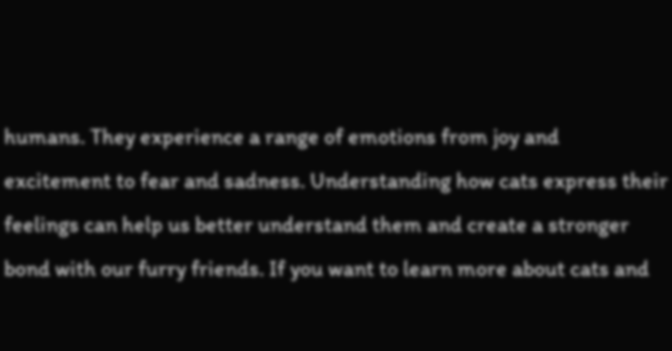humans. They experience a range of emotions from joy and excitement to fear and sadness. Understanding how cats express their feelings can help us better understand them and create a stronger bond with our furry friends. If you want to learn more about cats and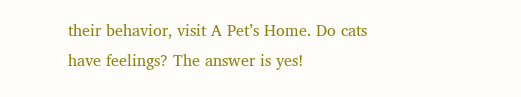their behavior, visit A Pet’s Home. Do cats have feelings? The answer is yes!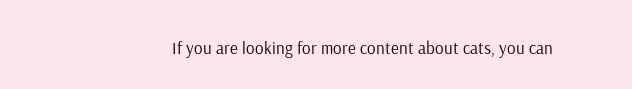If you are looking for more content about cats, you can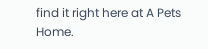find it right here at A Pets Home.